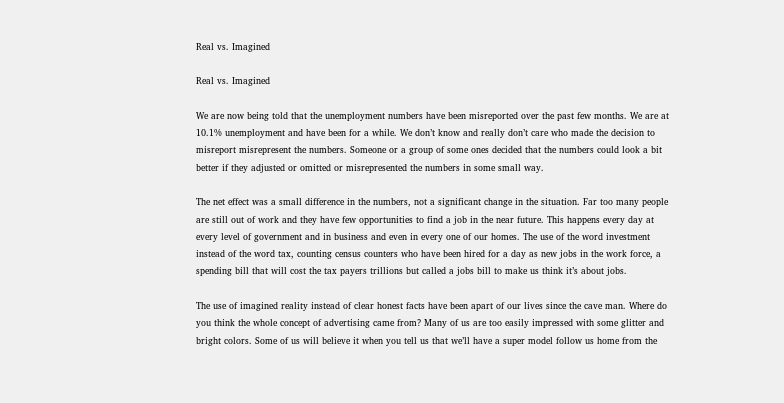Real vs. Imagined

Real vs. Imagined

We are now being told that the unemployment numbers have been misreported over the past few months. We are at 10.1% unemployment and have been for a while. We don’t know and really don’t care who made the decision to misreport misrepresent the numbers. Someone or a group of some ones decided that the numbers could look a bit better if they adjusted or omitted or misrepresented the numbers in some small way.

The net effect was a small difference in the numbers, not a significant change in the situation. Far too many people are still out of work and they have few opportunities to find a job in the near future. This happens every day at every level of government and in business and even in every one of our homes. The use of the word investment instead of the word tax, counting census counters who have been hired for a day as new jobs in the work force, a spending bill that will cost the tax payers trillions but called a jobs bill to make us think it’s about jobs.

The use of imagined reality instead of clear honest facts have been apart of our lives since the cave man. Where do you think the whole concept of advertising came from? Many of us are too easily impressed with some glitter and bright colors. Some of us will believe it when you tell us that we’ll have a super model follow us home from the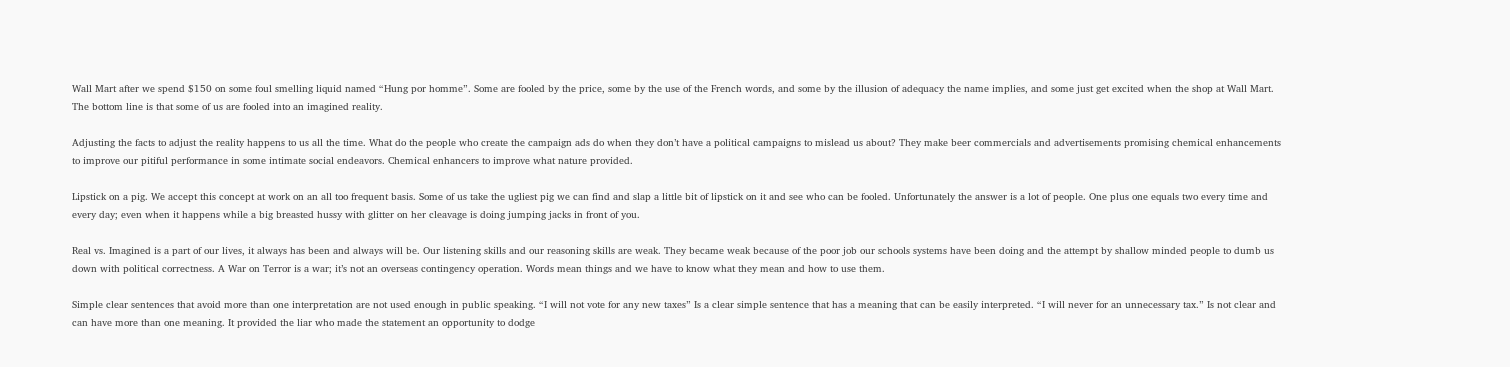Wall Mart after we spend $150 on some foul smelling liquid named “Hung por homme”. Some are fooled by the price, some by the use of the French words, and some by the illusion of adequacy the name implies, and some just get excited when the shop at Wall Mart. The bottom line is that some of us are fooled into an imagined reality.

Adjusting the facts to adjust the reality happens to us all the time. What do the people who create the campaign ads do when they don’t have a political campaigns to mislead us about? They make beer commercials and advertisements promising chemical enhancements to improve our pitiful performance in some intimate social endeavors. Chemical enhancers to improve what nature provided.

Lipstick on a pig. We accept this concept at work on an all too frequent basis. Some of us take the ugliest pig we can find and slap a little bit of lipstick on it and see who can be fooled. Unfortunately the answer is a lot of people. One plus one equals two every time and every day; even when it happens while a big breasted hussy with glitter on her cleavage is doing jumping jacks in front of you.

Real vs. Imagined is a part of our lives, it always has been and always will be. Our listening skills and our reasoning skills are weak. They became weak because of the poor job our schools systems have been doing and the attempt by shallow minded people to dumb us down with political correctness. A War on Terror is a war; it’s not an overseas contingency operation. Words mean things and we have to know what they mean and how to use them.

Simple clear sentences that avoid more than one interpretation are not used enough in public speaking. “I will not vote for any new taxes” Is a clear simple sentence that has a meaning that can be easily interpreted. “I will never for an unnecessary tax.” Is not clear and can have more than one meaning. It provided the liar who made the statement an opportunity to dodge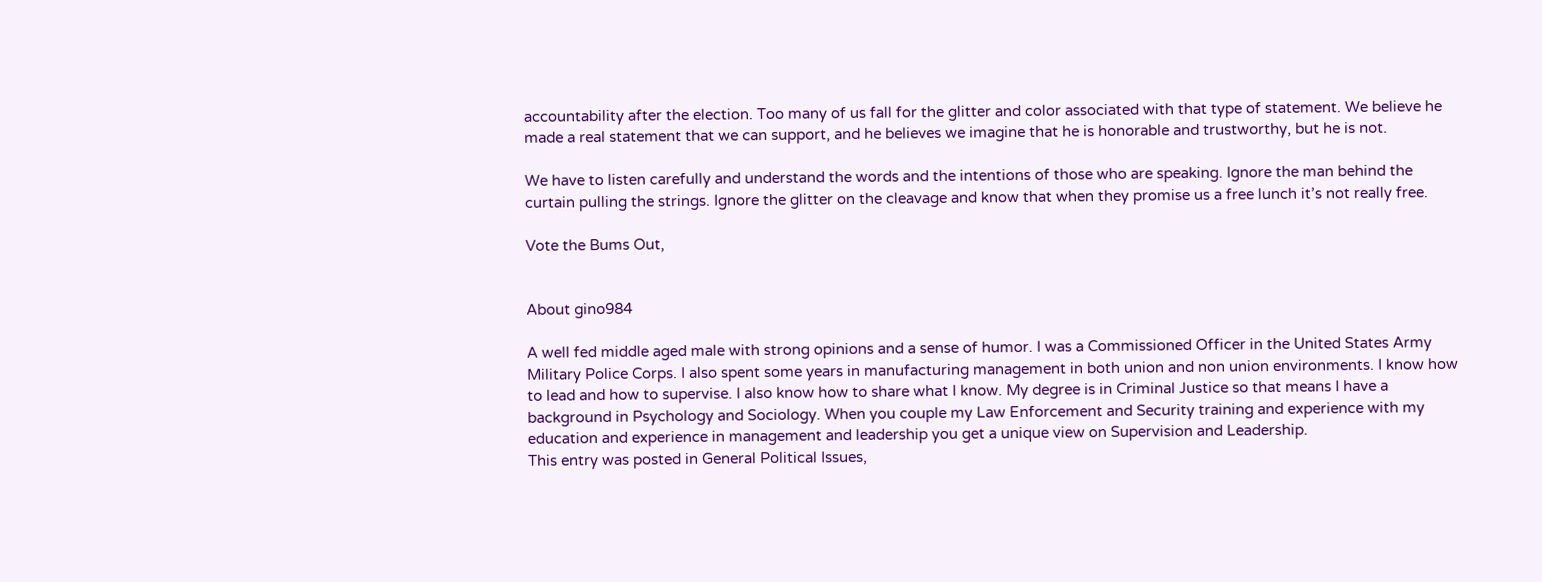accountability after the election. Too many of us fall for the glitter and color associated with that type of statement. We believe he made a real statement that we can support, and he believes we imagine that he is honorable and trustworthy, but he is not.

We have to listen carefully and understand the words and the intentions of those who are speaking. Ignore the man behind the curtain pulling the strings. Ignore the glitter on the cleavage and know that when they promise us a free lunch it’s not really free.

Vote the Bums Out,


About gino984

A well fed middle aged male with strong opinions and a sense of humor. I was a Commissioned Officer in the United States Army Military Police Corps. I also spent some years in manufacturing management in both union and non union environments. I know how to lead and how to supervise. I also know how to share what I know. My degree is in Criminal Justice so that means I have a background in Psychology and Sociology. When you couple my Law Enforcement and Security training and experience with my education and experience in management and leadership you get a unique view on Supervision and Leadership.
This entry was posted in General Political Issues,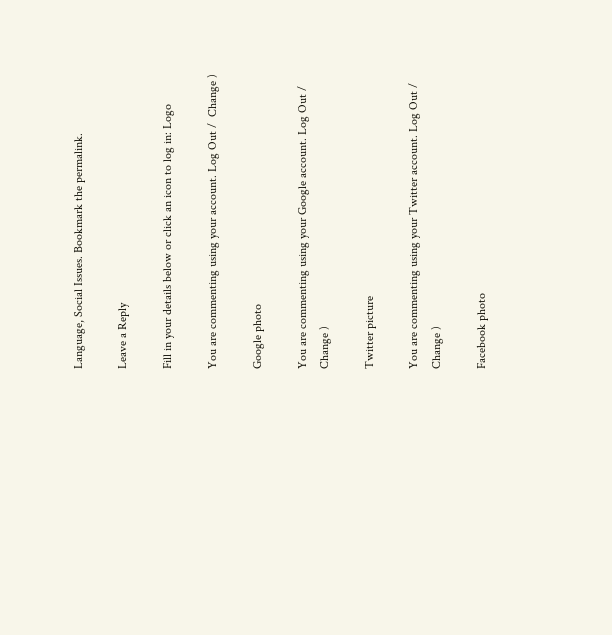Language, Social Issues. Bookmark the permalink.

Leave a Reply

Fill in your details below or click an icon to log in: Logo

You are commenting using your account. Log Out /  Change )

Google photo

You are commenting using your Google account. Log Out /  Change )

Twitter picture

You are commenting using your Twitter account. Log Out /  Change )

Facebook photo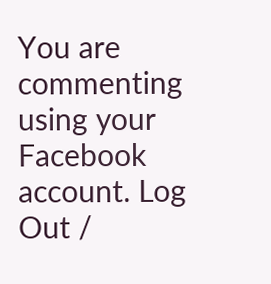You are commenting using your Facebook account. Log Out /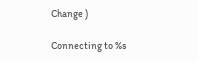Change )

Connecting to %s